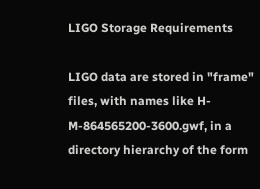LIGO Storage Requirements

LIGO data are stored in "frame" files, with names like H-M-864565200-3600.gwf, in a directory hierarchy of the form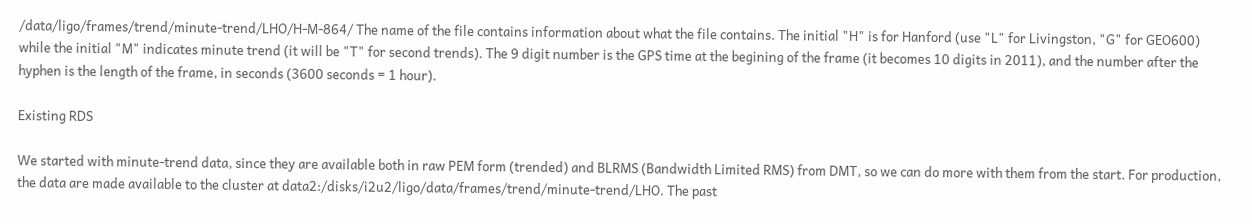/data/ligo/frames/trend/minute-trend/LHO/H-M-864/ The name of the file contains information about what the file contains. The initial "H" is for Hanford (use "L" for Livingston, "G" for GEO600) while the initial "M" indicates minute trend (it will be "T" for second trends). The 9 digit number is the GPS time at the begining of the frame (it becomes 10 digits in 2011), and the number after the hyphen is the length of the frame, in seconds (3600 seconds = 1 hour).

Existing RDS

We started with minute-trend data, since they are available both in raw PEM form (trended) and BLRMS (Bandwidth Limited RMS) from DMT, so we can do more with them from the start. For production, the data are made available to the cluster at data2:/disks/i2u2/ligo/data/frames/trend/minute-trend/LHO. The past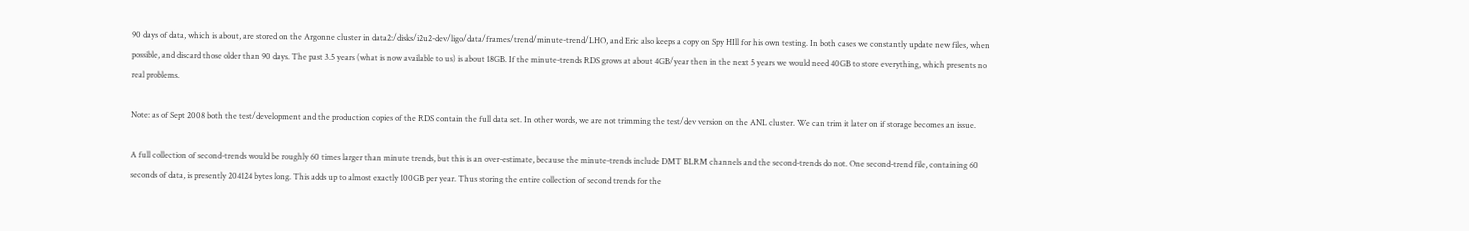90 days of data, which is about, are stored on the Argonne cluster in data2:/disks/i2u2-dev/ligo/data/frames/trend/minute-trend/LHO, and Eric also keeps a copy on Spy HIll for his own testing. In both cases we constantly update new files, when possible, and discard those older than 90 days. The past 3.5 years (what is now available to us) is about 18GB. If the minute-trends RDS grows at about 4GB/year then in the next 5 years we would need 40GB to store everything, which presents no real problems.

Note: as of Sept 2008 both the test/development and the production copies of the RDS contain the full data set. In other words, we are not trimming the test/dev version on the ANL cluster. We can trim it later on if storage becomes an issue.

A full collection of second-trends would be roughly 60 times larger than minute trends, but this is an over-estimate, because the minute-trends include DMT BLRM channels and the second-trends do not. One second-trend file, containing 60 seconds of data, is presently 204124 bytes long. This adds up to almost exactly 100GB per year. Thus storing the entire collection of second trends for the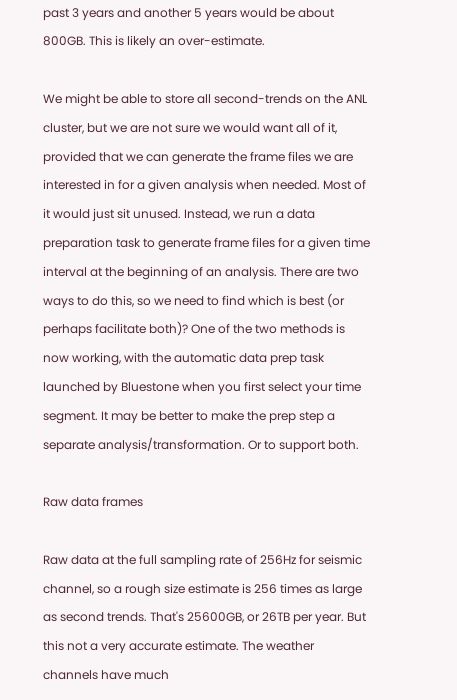past 3 years and another 5 years would be about 800GB. This is likely an over-estimate.

We might be able to store all second-trends on the ANL cluster, but we are not sure we would want all of it, provided that we can generate the frame files we are interested in for a given analysis when needed. Most of it would just sit unused. Instead, we run a data preparation task to generate frame files for a given time interval at the beginning of an analysis. There are two ways to do this, so we need to find which is best (or perhaps facilitate both)? One of the two methods is now working, with the automatic data prep task launched by Bluestone when you first select your time segment. It may be better to make the prep step a separate analysis/transformation. Or to support both.

Raw data frames

Raw data at the full sampling rate of 256Hz for seismic channel, so a rough size estimate is 256 times as large as second trends. That's 25600GB, or 26TB per year. But this not a very accurate estimate. The weather channels have much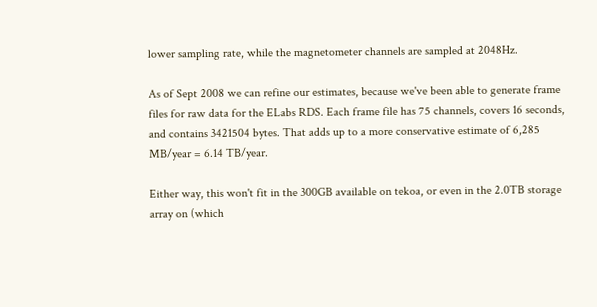lower sampling rate, while the magnetometer channels are sampled at 2048Hz.

As of Sept 2008 we can refine our estimates, because we've been able to generate frame files for raw data for the ELabs RDS. Each frame file has 75 channels, covers 16 seconds, and contains 3421504 bytes. That adds up to a more conservative estimate of 6,285 MB/year = 6.14 TB/year.

Either way, this won't fit in the 300GB available on tekoa, or even in the 2.0TB storage array on (which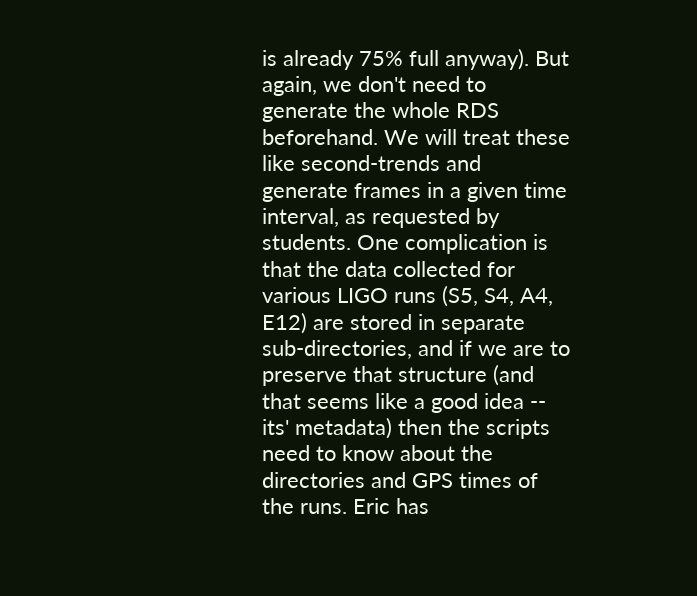is already 75% full anyway). But again, we don't need to generate the whole RDS beforehand. We will treat these like second-trends and generate frames in a given time interval, as requested by students. One complication is that the data collected for various LIGO runs (S5, S4, A4, E12) are stored in separate sub-directories, and if we are to preserve that structure (and that seems like a good idea -- its' metadata) then the scripts need to know about the directories and GPS times of the runs. Eric has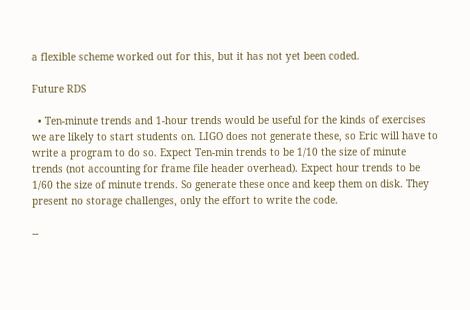a flexible scheme worked out for this, but it has not yet been coded.

Future RDS

  • Ten-minute trends and 1-hour trends would be useful for the kinds of exercises we are likely to start students on. LIGO does not generate these, so Eric will have to write a program to do so. Expect Ten-min trends to be 1/10 the size of minute trends (not accounting for frame file header overhead). Expect hour trends to be 1/60 the size of minute trends. So generate these once and keep them on disk. They present no storage challenges, only the effort to write the code.

--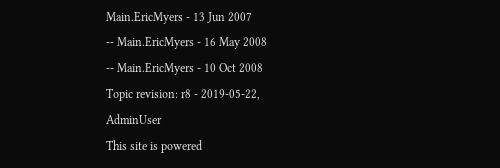Main.EricMyers - 13 Jun 2007
-- Main.EricMyers - 16 May 2008
-- Main.EricMyers - 10 Oct 2008
Topic revision: r8 - 2019-05-22, AdminUser
This site is powered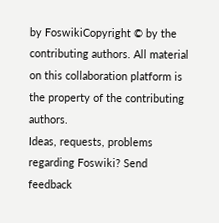by FoswikiCopyright © by the contributing authors. All material on this collaboration platform is the property of the contributing authors.
Ideas, requests, problems regarding Foswiki? Send feedback